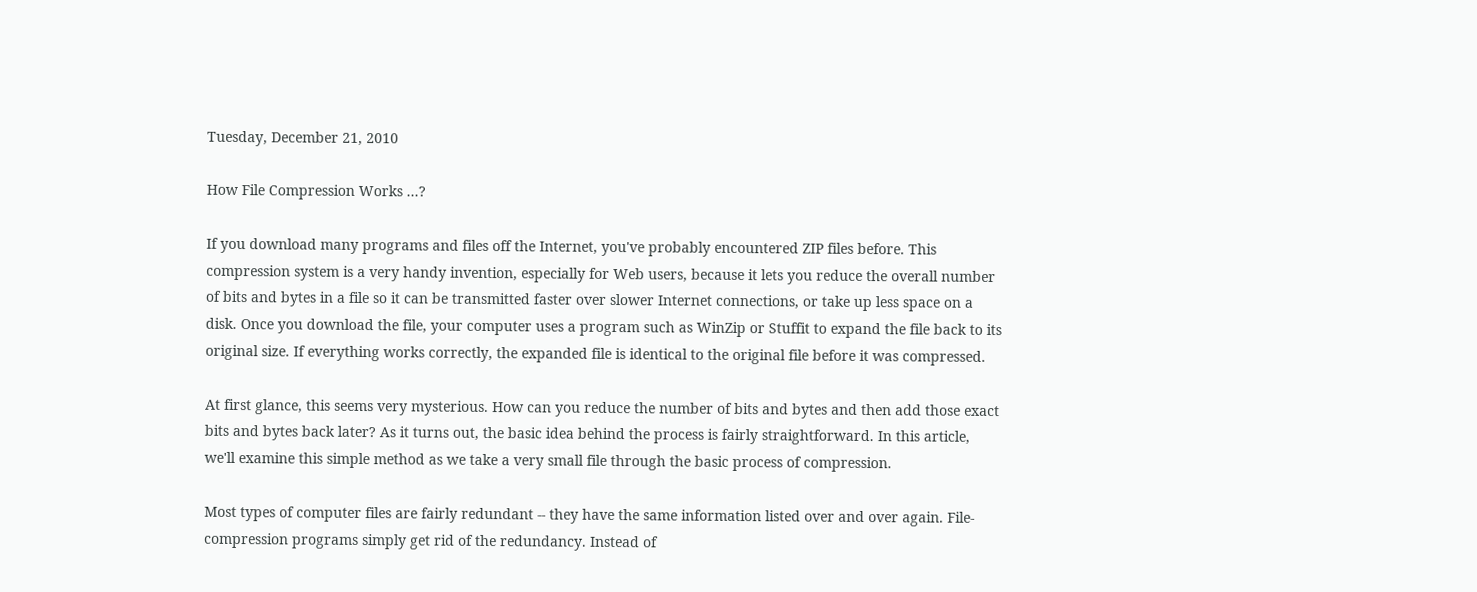Tuesday, December 21, 2010

How File Compression Works ...?

If you download many programs and files off the Internet, you've probably encountered ZIP files before. This compression system is a very handy invention, especially for Web users, because it lets you reduce the overall number of bits and bytes in a file so it can be transmitted faster over slower Internet connections, or take up less space on a disk. Once you download the file, your computer uses a program such as WinZip or Stuffit to expand the file back to its original size. If everything works correctly, the expanded file is identical to the original file before it was compressed.

At first glance, this seems very mysterious. How can you reduce the number of bits and bytes and then add those exact bits and bytes back later? As it turns out, the basic idea behind the process is fairly straightforward. In this article, we'll examine this simple method as we take a very small file through the basic process of compression.

Most types of computer files are fairly redundant -- they have the same information listed over and over again. File-compression programs simply get rid of the redundancy. Instead of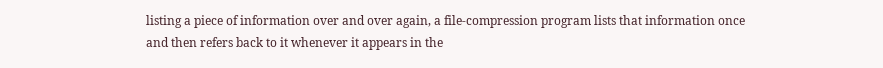listing a piece of information over and over again, a file-compression program lists that information once and then refers back to it whenever it appears in the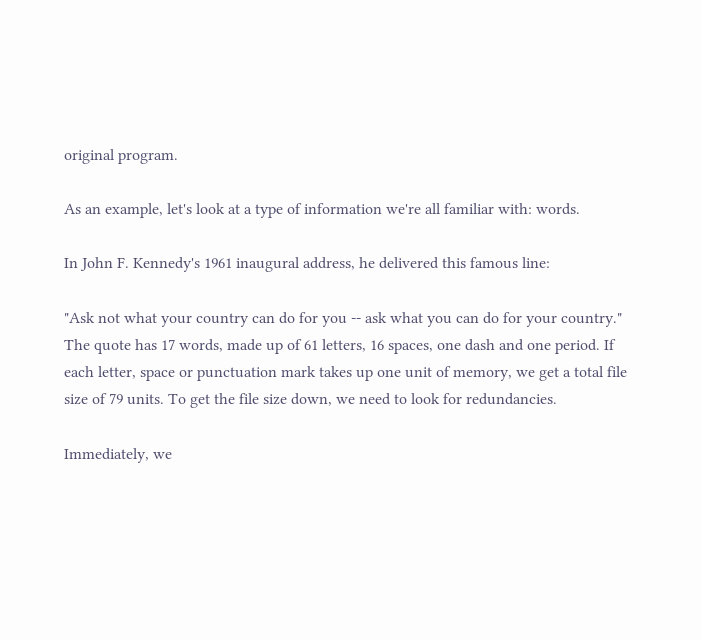original program.

As an example, let's look at a type of information we're all familiar with: words.

In John F. Kennedy's 1961 inaugural address, he delivered this famous line:

"Ask not what your country can do for you -- ask what you can do for your country."
The quote has 17 words, made up of 61 letters, 16 spaces, one dash and one period. If each letter, space or punctuation mark takes up one unit of memory, we get a total file size of 79 units. To get the file size down, we need to look for redundancies.

Immediately, we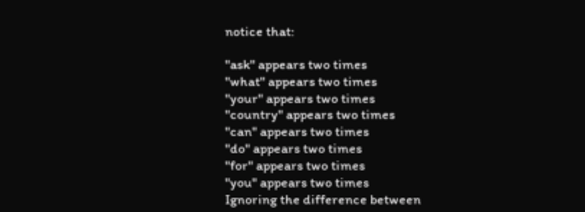notice that:

"ask" appears two times
"what" appears two times
"your" appears two times
"country" appears two times
"can" appears two times
"do" appears two times
"for" appears two times
"you" appears two times
Ignoring the difference between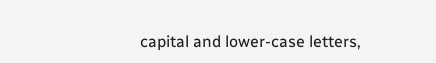capital and lower-case letters,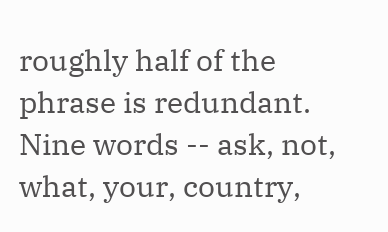roughly half of the phrase is redundant. Nine words -- ask, not, what, your, country,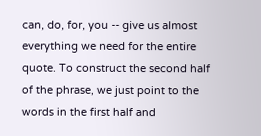can, do, for, you -- give us almost everything we need for the entire quote. To construct the second half of the phrase, we just point to the words in the first half and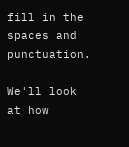fill in the spaces and punctuation.

We'll look at how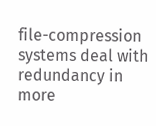file-compression systems deal with redundancy in more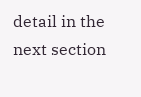detail in the next section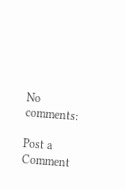No comments:

Post a Comment